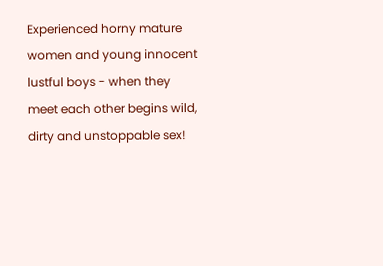Experienced horny mature women and young innocent lustful boys - when they meet each other begins wild, dirty and unstoppable sex!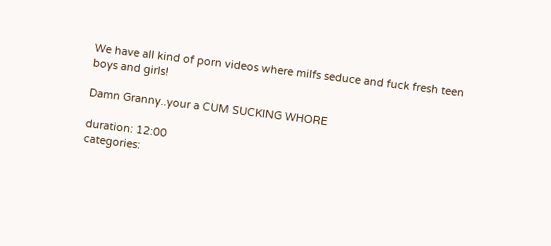We have all kind of porn videos where milfs seduce and fuck fresh teen boys and girls!

Damn Granny..your a CUM SUCKING WHORE

duration: 12:00
categories: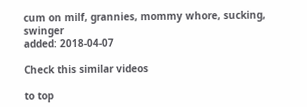cum on milf, grannies, mommy whore, sucking, swinger
added: 2018-04-07

Check this similar videos

to top